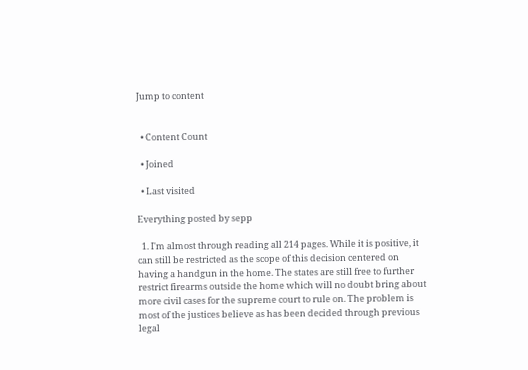Jump to content


  • Content Count

  • Joined

  • Last visited

Everything posted by sepp

  1. I'm almost through reading all 214 pages. While it is positive, it can still be restricted as the scope of this decision centered on having a handgun in the home. The states are still free to further restrict firearms outside the home which will no doubt bring about more civil cases for the supreme court to rule on. The problem is most of the justices believe as has been decided through previous legal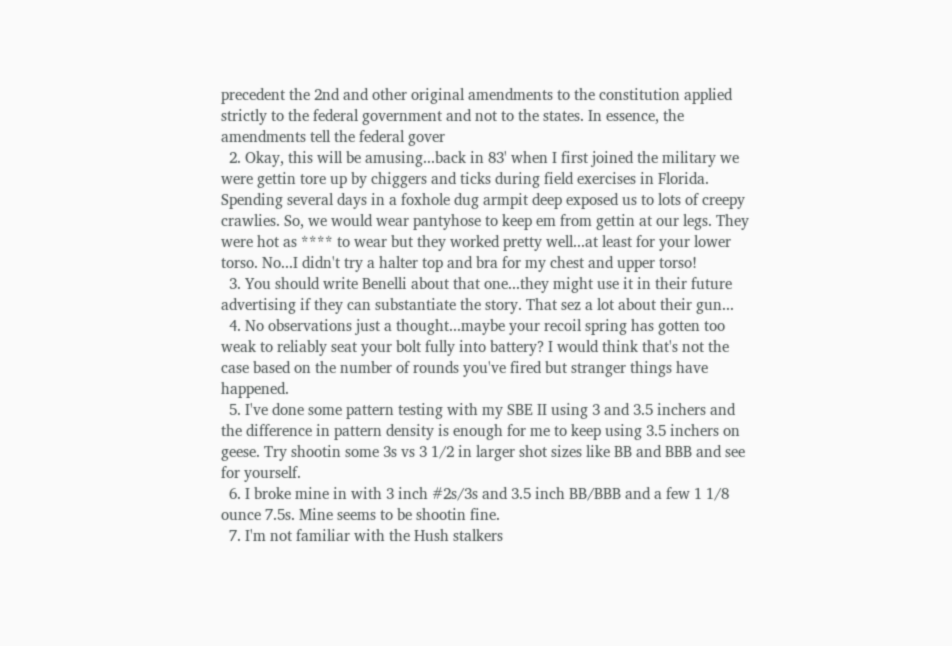precedent the 2nd and other original amendments to the constitution applied strictly to the federal government and not to the states. In essence, the amendments tell the federal gover
  2. Okay, this will be amusing...back in 83' when I first joined the military we were gettin tore up by chiggers and ticks during field exercises in Florida. Spending several days in a foxhole dug armpit deep exposed us to lots of creepy crawlies. So, we would wear pantyhose to keep em from gettin at our legs. They were hot as **** to wear but they worked pretty well...at least for your lower torso. No...I didn't try a halter top and bra for my chest and upper torso!
  3. You should write Benelli about that one...they might use it in their future advertising if they can substantiate the story. That sez a lot about their gun...
  4. No observations just a thought...maybe your recoil spring has gotten too weak to reliably seat your bolt fully into battery? I would think that's not the case based on the number of rounds you've fired but stranger things have happened.
  5. I've done some pattern testing with my SBE II using 3 and 3.5 inchers and the difference in pattern density is enough for me to keep using 3.5 inchers on geese. Try shootin some 3s vs 3 1/2 in larger shot sizes like BB and BBB and see for yourself.
  6. I broke mine in with 3 inch #2s/3s and 3.5 inch BB/BBB and a few 1 1/8 ounce 7.5s. Mine seems to be shootin fine.
  7. I'm not familiar with the Hush stalkers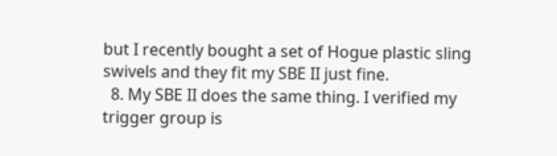but I recently bought a set of Hogue plastic sling swivels and they fit my SBE II just fine.
  8. My SBE II does the same thing. I verified my trigger group is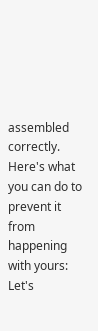assembled correctly. Here's what you can do to prevent it from happening with yours: Let's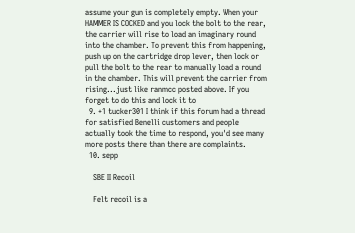assume your gun is completely empty. When your HAMMER IS COCKED and you lock the bolt to the rear, the carrier will rise to load an imaginary round into the chamber. To prevent this from happening, push up on the cartridge drop lever, then lock or pull the bolt to the rear to manually load a round in the chamber. This will prevent the carrier from rising...just like ranmcc posted above. If you forget to do this and lock it to
  9. +1 tucker301 I think if this forum had a thread for satisfied Benelli customers and people actually took the time to respond, you'd see many more posts there than there are complaints.
  10. sepp

    SBE II Recoil

    Felt recoil is a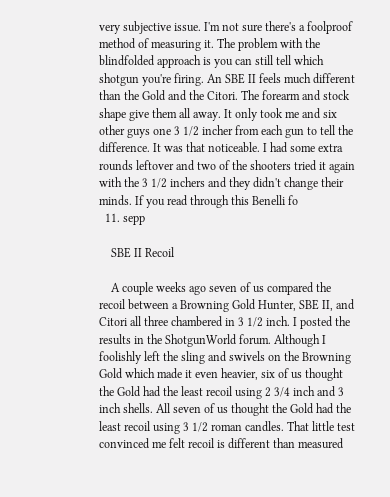very subjective issue. I'm not sure there's a foolproof method of measuring it. The problem with the blindfolded approach is you can still tell which shotgun you're firing. An SBE II feels much different than the Gold and the Citori. The forearm and stock shape give them all away. It only took me and six other guys one 3 1/2 incher from each gun to tell the difference. It was that noticeable. I had some extra rounds leftover and two of the shooters tried it again with the 3 1/2 inchers and they didn't change their minds. If you read through this Benelli fo
  11. sepp

    SBE II Recoil

    A couple weeks ago seven of us compared the recoil between a Browning Gold Hunter, SBE II, and Citori all three chambered in 3 1/2 inch. I posted the results in the ShotgunWorld forum. Although I foolishly left the sling and swivels on the Browning Gold which made it even heavier, six of us thought the Gold had the least recoil using 2 3/4 inch and 3 inch shells. All seven of us thought the Gold had the least recoil using 3 1/2 roman candles. That little test convinced me felt recoil is different than measured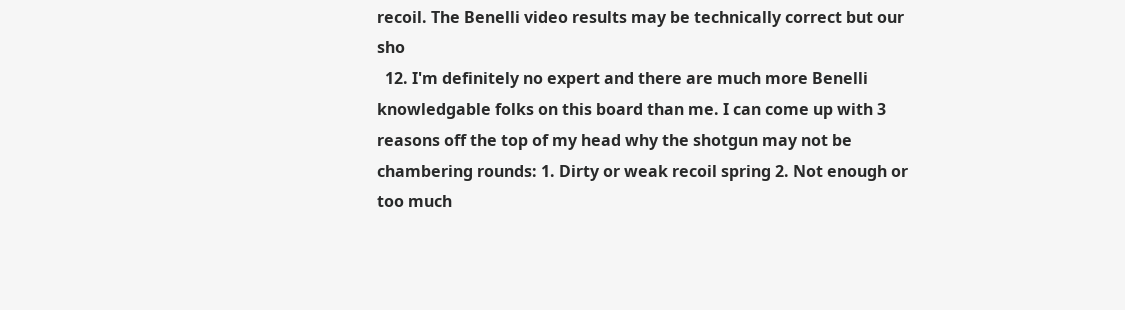recoil. The Benelli video results may be technically correct but our sho
  12. I'm definitely no expert and there are much more Benelli knowledgable folks on this board than me. I can come up with 3 reasons off the top of my head why the shotgun may not be chambering rounds: 1. Dirty or weak recoil spring 2. Not enough or too much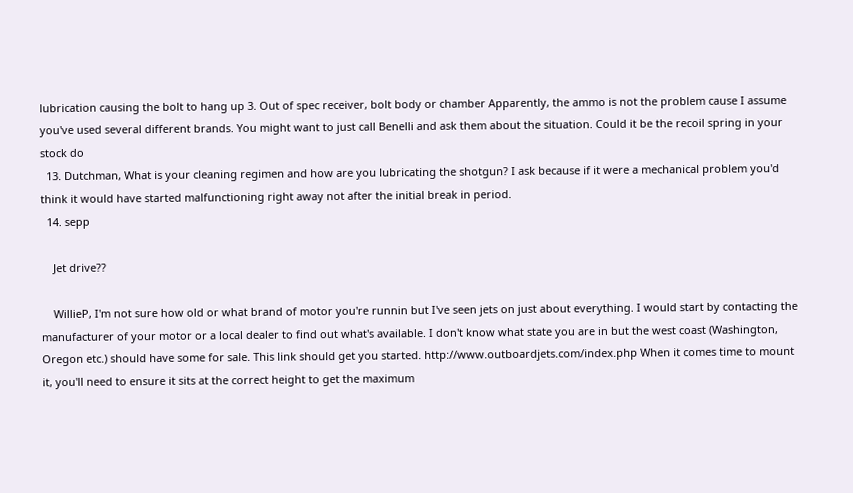lubrication causing the bolt to hang up 3. Out of spec receiver, bolt body or chamber Apparently, the ammo is not the problem cause I assume you've used several different brands. You might want to just call Benelli and ask them about the situation. Could it be the recoil spring in your stock do
  13. Dutchman, What is your cleaning regimen and how are you lubricating the shotgun? I ask because if it were a mechanical problem you'd think it would have started malfunctioning right away not after the initial break in period.
  14. sepp

    Jet drive??

    WillieP, I'm not sure how old or what brand of motor you're runnin but I've seen jets on just about everything. I would start by contacting the manufacturer of your motor or a local dealer to find out what's available. I don't know what state you are in but the west coast (Washington, Oregon etc.) should have some for sale. This link should get you started. http://www.outboardjets.com/index.php When it comes time to mount it, you'll need to ensure it sits at the correct height to get the maximum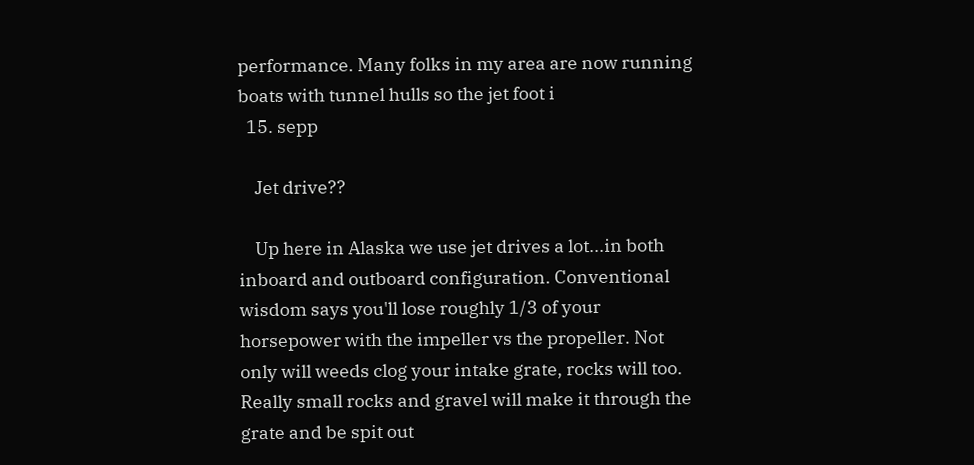performance. Many folks in my area are now running boats with tunnel hulls so the jet foot i
  15. sepp

    Jet drive??

    Up here in Alaska we use jet drives a lot...in both inboard and outboard configuration. Conventional wisdom says you'll lose roughly 1/3 of your horsepower with the impeller vs the propeller. Not only will weeds clog your intake grate, rocks will too. Really small rocks and gravel will make it through the grate and be spit out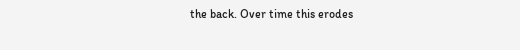the back. Over time this erodes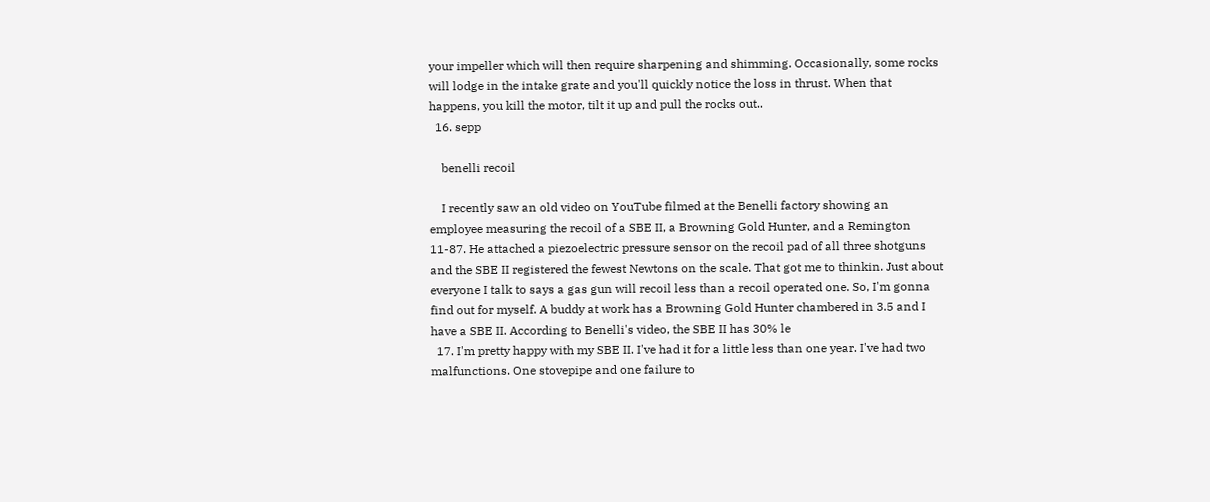your impeller which will then require sharpening and shimming. Occasionally, some rocks will lodge in the intake grate and you'll quickly notice the loss in thrust. When that happens, you kill the motor, tilt it up and pull the rocks out..
  16. sepp

    benelli recoil

    I recently saw an old video on YouTube filmed at the Benelli factory showing an employee measuring the recoil of a SBE II, a Browning Gold Hunter, and a Remington 11-87. He attached a piezoelectric pressure sensor on the recoil pad of all three shotguns and the SBE II registered the fewest Newtons on the scale. That got me to thinkin. Just about everyone I talk to says a gas gun will recoil less than a recoil operated one. So, I'm gonna find out for myself. A buddy at work has a Browning Gold Hunter chambered in 3.5 and I have a SBE II. According to Benelli's video, the SBE II has 30% le
  17. I'm pretty happy with my SBE II. I've had it for a little less than one year. I've had two malfunctions. One stovepipe and one failure to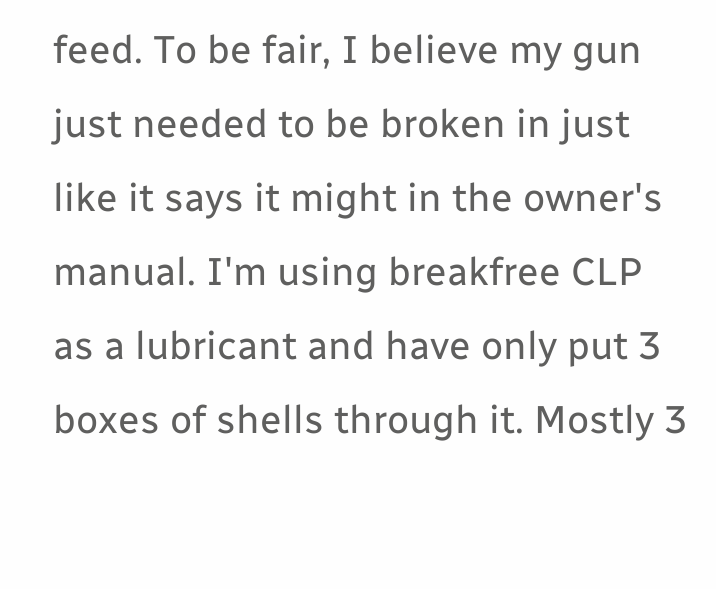feed. To be fair, I believe my gun just needed to be broken in just like it says it might in the owner's manual. I'm using breakfree CLP as a lubricant and have only put 3 boxes of shells through it. Mostly 3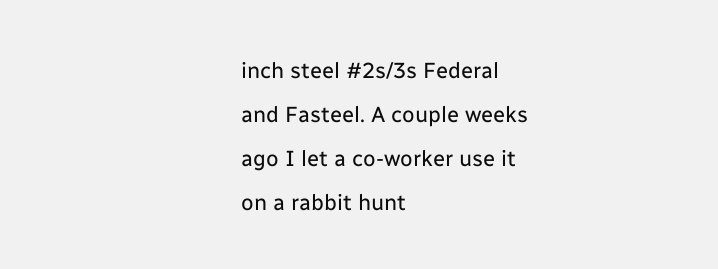inch steel #2s/3s Federal and Fasteel. A couple weeks ago I let a co-worker use it on a rabbit hunt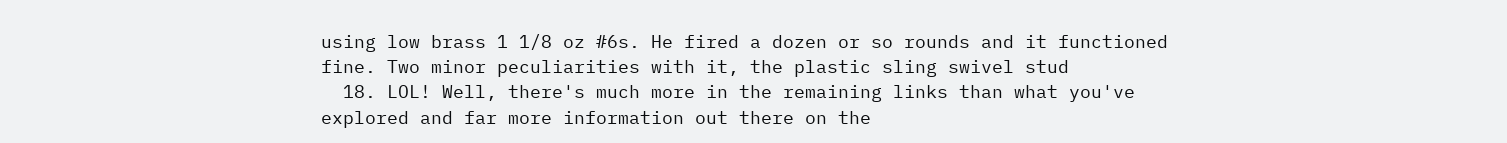using low brass 1 1/8 oz #6s. He fired a dozen or so rounds and it functioned fine. Two minor peculiarities with it, the plastic sling swivel stud
  18. LOL! Well, there's much more in the remaining links than what you've explored and far more information out there on the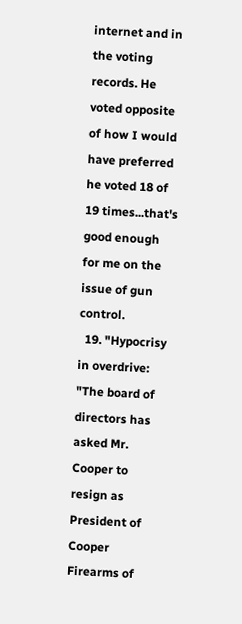internet and in the voting records. He voted opposite of how I would have preferred he voted 18 of 19 times...that's good enough for me on the issue of gun control.
  19. "Hypocrisy in overdrive: "The board of directors has asked Mr. Cooper to resign as President of Cooper Firearms of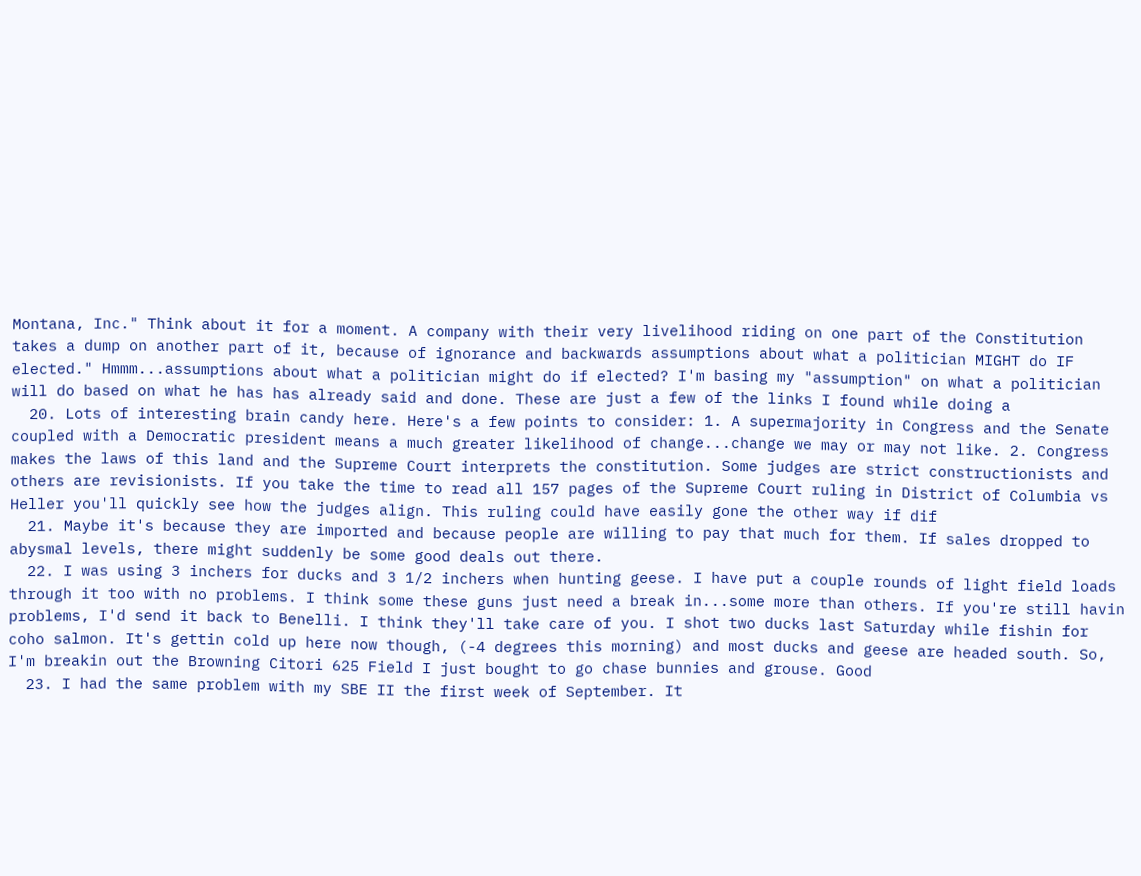Montana, Inc." Think about it for a moment. A company with their very livelihood riding on one part of the Constitution takes a dump on another part of it, because of ignorance and backwards assumptions about what a politician MIGHT do IF elected." Hmmm...assumptions about what a politician might do if elected? I'm basing my "assumption" on what a politician will do based on what he has has already said and done. These are just a few of the links I found while doing a
  20. Lots of interesting brain candy here. Here's a few points to consider: 1. A supermajority in Congress and the Senate coupled with a Democratic president means a much greater likelihood of change...change we may or may not like. 2. Congress makes the laws of this land and the Supreme Court interprets the constitution. Some judges are strict constructionists and others are revisionists. If you take the time to read all 157 pages of the Supreme Court ruling in District of Columbia vs Heller you'll quickly see how the judges align. This ruling could have easily gone the other way if dif
  21. Maybe it's because they are imported and because people are willing to pay that much for them. If sales dropped to abysmal levels, there might suddenly be some good deals out there.
  22. I was using 3 inchers for ducks and 3 1/2 inchers when hunting geese. I have put a couple rounds of light field loads through it too with no problems. I think some these guns just need a break in...some more than others. If you're still havin problems, I'd send it back to Benelli. I think they'll take care of you. I shot two ducks last Saturday while fishin for coho salmon. It's gettin cold up here now though, (-4 degrees this morning) and most ducks and geese are headed south. So, I'm breakin out the Browning Citori 625 Field I just bought to go chase bunnies and grouse. Good
  23. I had the same problem with my SBE II the first week of September. It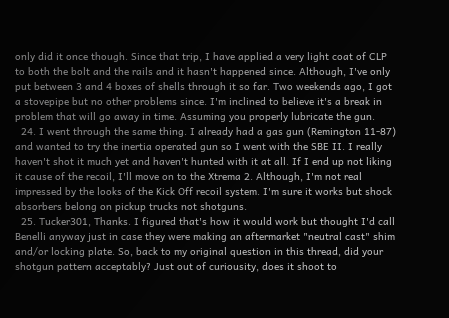only did it once though. Since that trip, I have applied a very light coat of CLP to both the bolt and the rails and it hasn't happened since. Although, I've only put between 3 and 4 boxes of shells through it so far. Two weekends ago, I got a stovepipe but no other problems since. I'm inclined to believe it's a break in problem that will go away in time. Assuming you properly lubricate the gun.
  24. I went through the same thing. I already had a gas gun (Remington 11-87) and wanted to try the inertia operated gun so I went with the SBE II. I really haven't shot it much yet and haven't hunted with it at all. If I end up not liking it cause of the recoil, I'll move on to the Xtrema 2. Although, I'm not real impressed by the looks of the Kick Off recoil system. I'm sure it works but shock absorbers belong on pickup trucks not shotguns.
  25. Tucker301, Thanks. I figured that's how it would work but thought I'd call Benelli anyway just in case they were making an aftermarket "neutral cast" shim and/or locking plate. So, back to my original question in this thread, did your shotgun pattern acceptably? Just out of curiousity, does it shoot to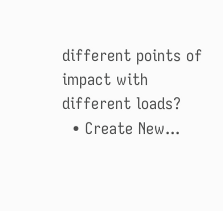different points of impact with different loads?
  • Create New...